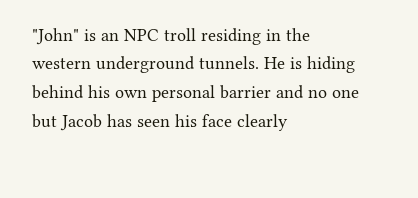"John" is an NPC troll residing in the western underground tunnels. He is hiding behind his own personal barrier and no one but Jacob has seen his face clearly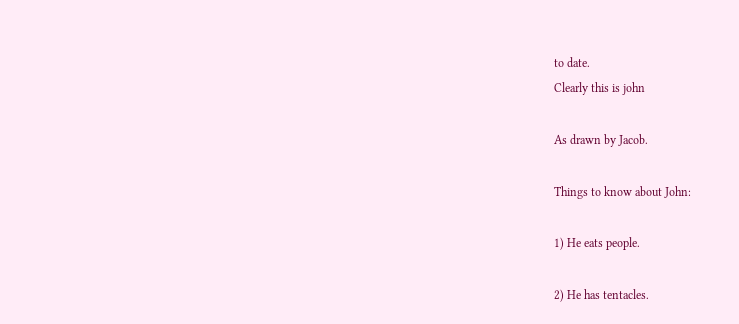to date.
Clearly this is john

As drawn by Jacob.

Things to know about John:

1) He eats people.

2) He has tentacles.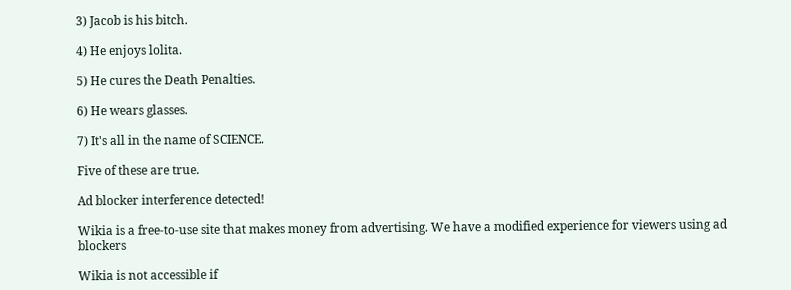3) Jacob is his bitch.

4) He enjoys lolita.

5) He cures the Death Penalties.

6) He wears glasses.

7) It's all in the name of SCIENCE.

Five of these are true.

Ad blocker interference detected!

Wikia is a free-to-use site that makes money from advertising. We have a modified experience for viewers using ad blockers

Wikia is not accessible if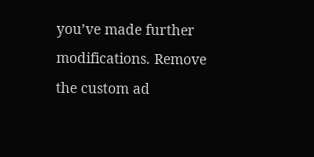you’ve made further modifications. Remove the custom ad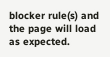blocker rule(s) and the page will load as expected.